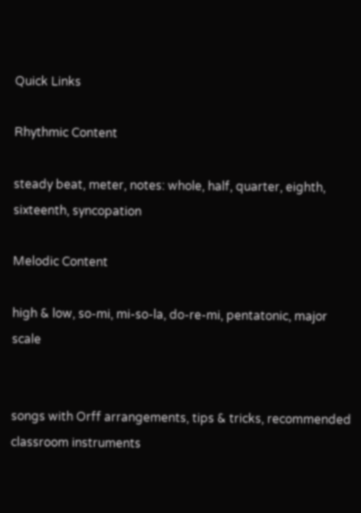Quick Links

Rhythmic Content

steady beat, meter, notes: whole, half, quarter, eighth, sixteenth, syncopation

Melodic Content

high & low, so-mi, mi-so-la, do-re-mi, pentatonic, major scale


songs with Orff arrangements, tips & tricks, recommended classroom instruments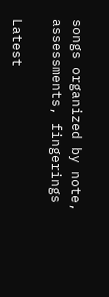songs organized by note, assessments, fingerings

Latest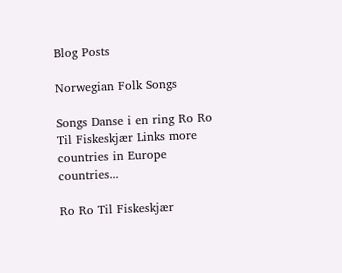Blog Posts

Norwegian Folk Songs

Songs Danse i en ring Ro Ro Til Fiskeskjær Links more countries in Europe countries...

Ro Ro Til Fiskeskjær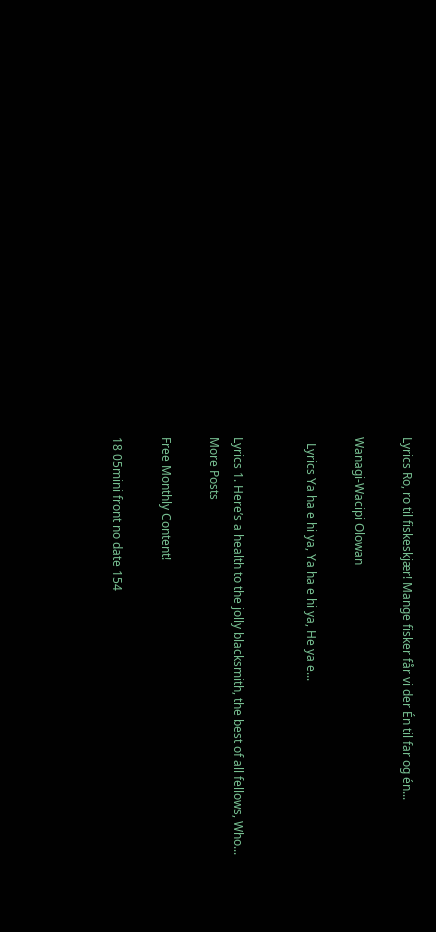Lyrics Ro, ro til fiskeskjær! Mange fisker får vi der Én til far og én...

Wanagi-Wacipi Olowan

  Lyrics Ya ha e hi ya, Ya ha e hi ya, He ya e...


Lyrics 1. Here’s a health to the jolly blacksmith, the best of all fellows, Who...
More Posts

Free Monthly Content!

18 05mini front no date 154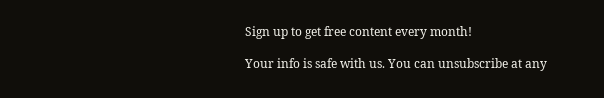Sign up to get free content every month!

Your info is safe with us. You can unsubscribe at any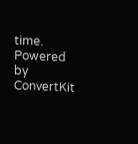time. Powered by ConvertKit